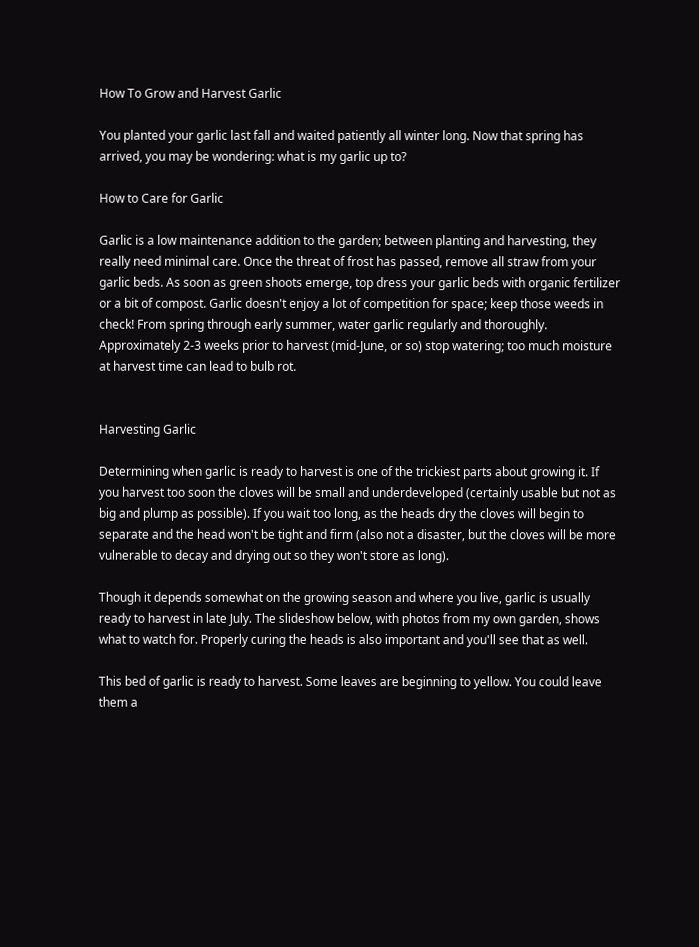How To Grow and Harvest Garlic

You planted your garlic last fall and waited patiently all winter long. Now that spring has arrived, you may be wondering: what is my garlic up to?

How to Care for Garlic

Garlic is a low maintenance addition to the garden; between planting and harvesting, they really need minimal care. Once the threat of frost has passed, remove all straw from your garlic beds. As soon as green shoots emerge, top dress your garlic beds with organic fertilizer or a bit of compost. Garlic doesn't enjoy a lot of competition for space; keep those weeds in check! From spring through early summer, water garlic regularly and thoroughly. Approximately 2-3 weeks prior to harvest (mid-June, or so) stop watering; too much moisture at harvest time can lead to bulb rot.


Harvesting Garlic

Determining when garlic is ready to harvest is one of the trickiest parts about growing it. If you harvest too soon the cloves will be small and underdeveloped (certainly usable but not as big and plump as possible). If you wait too long, as the heads dry the cloves will begin to separate and the head won't be tight and firm (also not a disaster, but the cloves will be more vulnerable to decay and drying out so they won't store as long).

Though it depends somewhat on the growing season and where you live, garlic is usually ready to harvest in late July. The slideshow below, with photos from my own garden, shows what to watch for. Properly curing the heads is also important and you'll see that as well.

This bed of garlic is ready to harvest. Some leaves are beginning to yellow. You could leave them a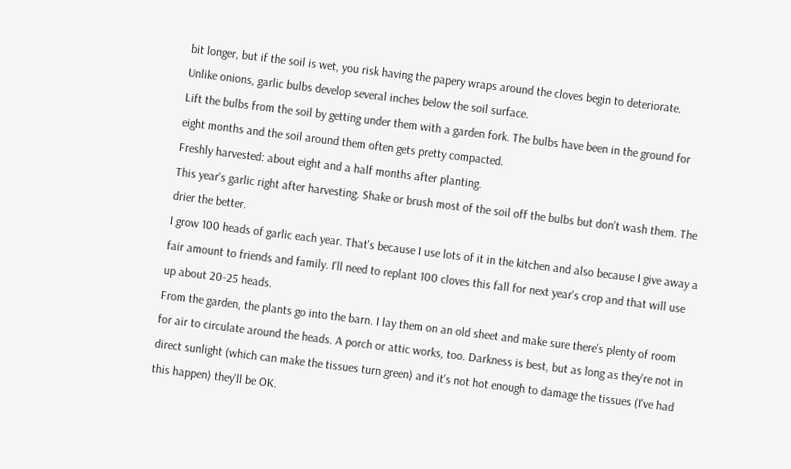bit longer, but if the soil is wet, you risk having the papery wraps around the cloves begin to deteriorate.
Unlike onions, garlic bulbs develop several inches below the soil surface.
Lift the bulbs from the soil by getting under them with a garden fork. The bulbs have been in the ground for eight months and the soil around them often gets pretty compacted.
Freshly harvested: about eight and a half months after planting.
This year's garlic right after harvesting. Shake or brush most of the soil off the bulbs but don't wash them. The drier the better.
I grow 100 heads of garlic each year. That's because I use lots of it in the kitchen and also because I give away a fair amount to friends and family. I'll need to replant 100 cloves this fall for next year's crop and that will use up about 20-25 heads.
From the garden, the plants go into the barn. I lay them on an old sheet and make sure there's plenty of room for air to circulate around the heads. A porch or attic works, too. Darkness is best, but as long as they're not in direct sunlight (which can make the tissues turn green) and it's not hot enough to damage the tissues (I've had this happen) they'll be OK.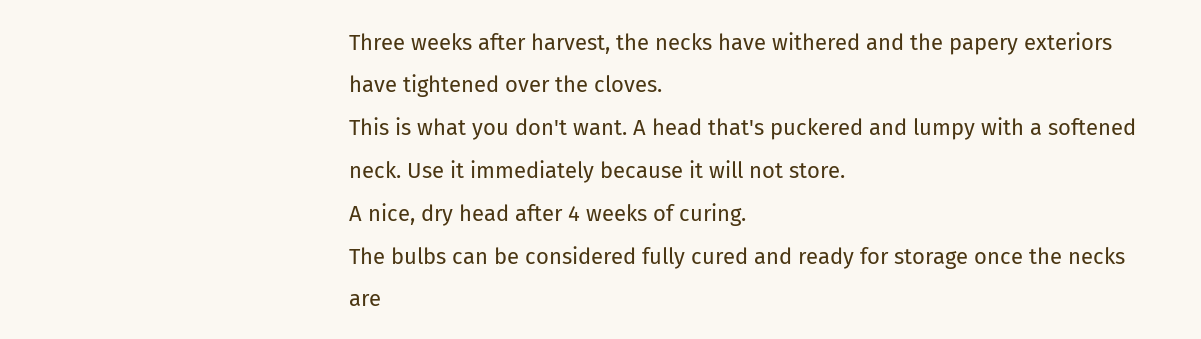Three weeks after harvest, the necks have withered and the papery exteriors have tightened over the cloves.
This is what you don't want. A head that's puckered and lumpy with a softened neck. Use it immediately because it will not store.
A nice, dry head after 4 weeks of curing.
The bulbs can be considered fully cured and ready for storage once the necks are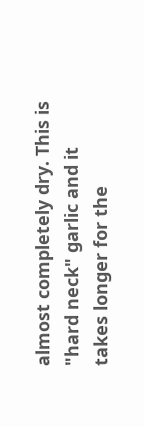almost completely dry. This is "hard neck" garlic and it takes longer for the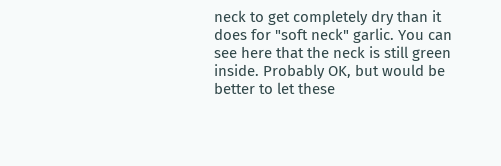neck to get completely dry than it does for "soft neck" garlic. You can see here that the neck is still green inside. Probably OK, but would be better to let these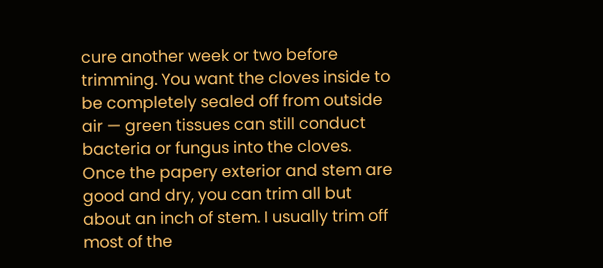cure another week or two before trimming. You want the cloves inside to be completely sealed off from outside air — green tissues can still conduct bacteria or fungus into the cloves.
Once the papery exterior and stem are good and dry, you can trim all but about an inch of stem. I usually trim off most of the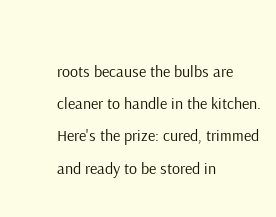roots because the bulbs are cleaner to handle in the kitchen.
Here's the prize: cured, trimmed and ready to be stored in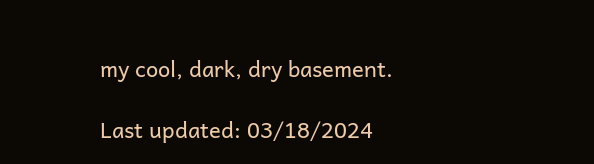my cool, dark, dry basement.

Last updated: 03/18/2024